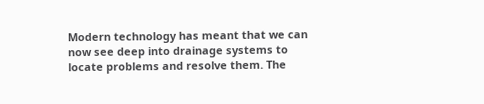Modern technology has meant that we can now see deep into drainage systems to locate problems and resolve them. The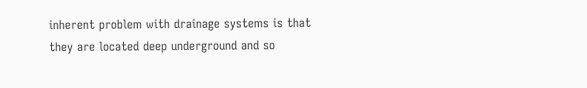inherent problem with drainage systems is that they are located deep underground and so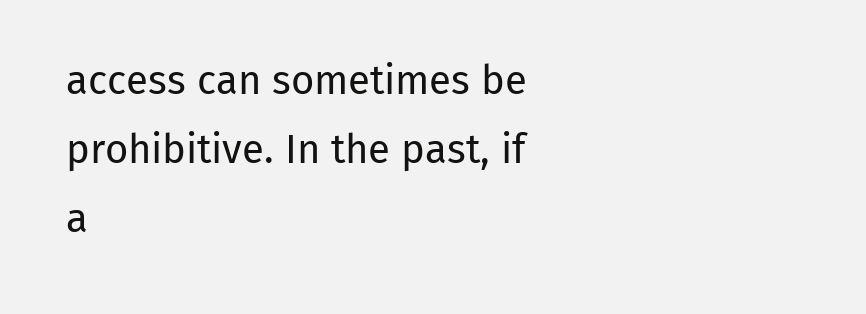access can sometimes be prohibitive. In the past, if a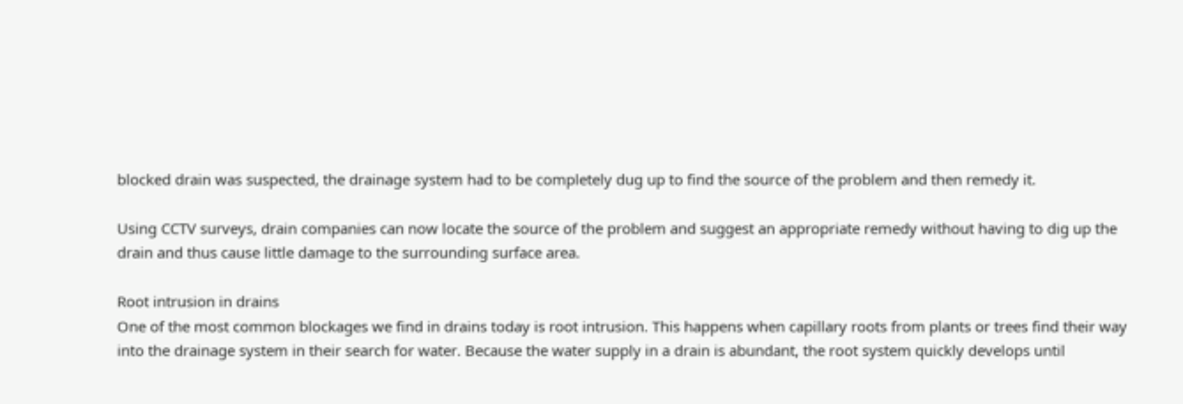blocked drain was suspected, the drainage system had to be completely dug up to find the source of the problem and then remedy it.

Using CCTV surveys, drain companies can now locate the source of the problem and suggest an appropriate remedy without having to dig up the drain and thus cause little damage to the surrounding surface area.

Root intrusion in drains
One of the most common blockages we find in drains today is root intrusion. This happens when capillary roots from plants or trees find their way into the drainage system in their search for water. Because the water supply in a drain is abundant, the root system quickly develops until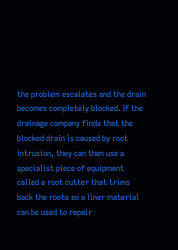the problem escalates and the drain becomes completely blocked. If the drainage company finds that the blocked drain is caused by root intrusion, they can then use a specialist piece of equipment called a root cutter that trims back the roots so a liner material can be used to repair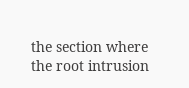the section where the root intrusion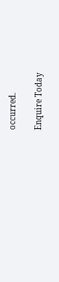occurred.

Enquire Today